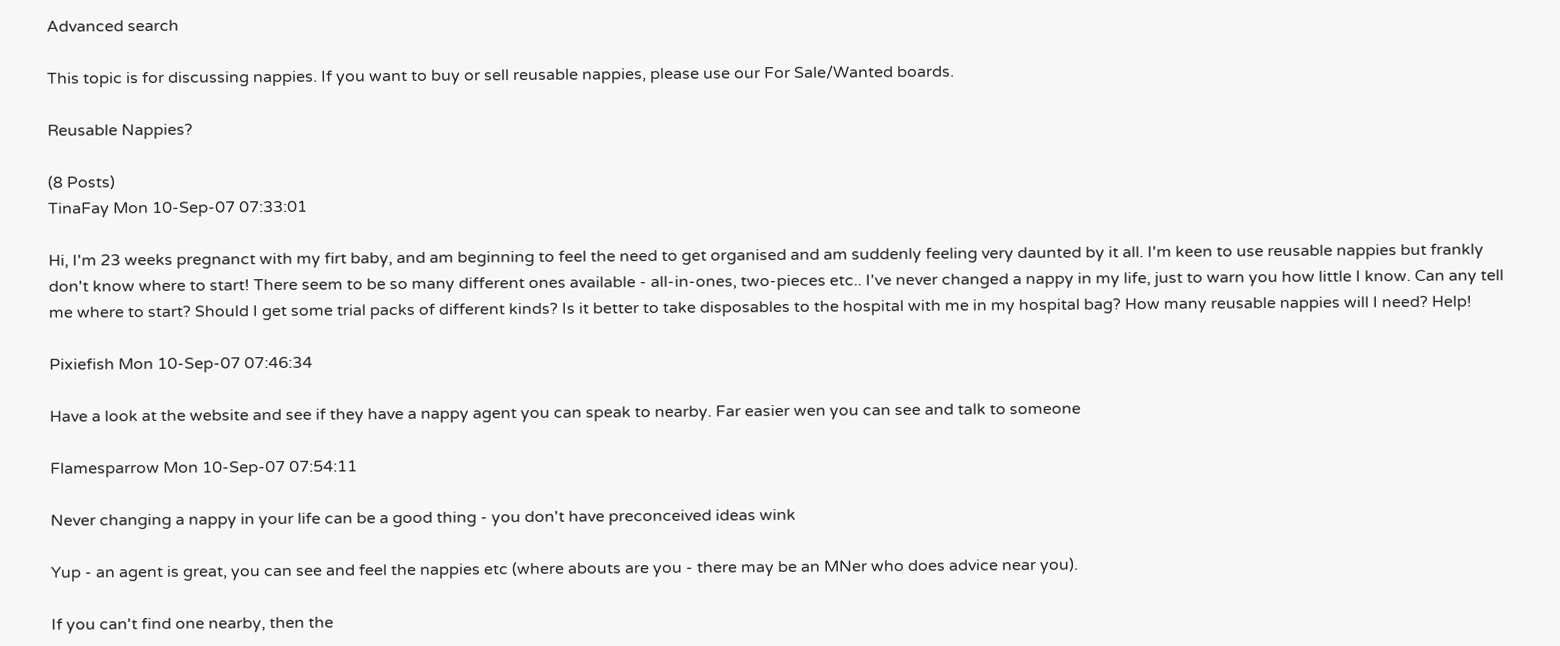Advanced search

This topic is for discussing nappies. If you want to buy or sell reusable nappies, please use our For Sale/Wanted boards.

Reusable Nappies?

(8 Posts)
TinaFay Mon 10-Sep-07 07:33:01

Hi, I'm 23 weeks pregnanct with my firt baby, and am beginning to feel the need to get organised and am suddenly feeling very daunted by it all. I'm keen to use reusable nappies but frankly don't know where to start! There seem to be so many different ones available - all-in-ones, two-pieces etc.. I've never changed a nappy in my life, just to warn you how little I know. Can any tell me where to start? Should I get some trial packs of different kinds? Is it better to take disposables to the hospital with me in my hospital bag? How many reusable nappies will I need? Help!

Pixiefish Mon 10-Sep-07 07:46:34

Have a look at the website and see if they have a nappy agent you can speak to nearby. Far easier wen you can see and talk to someone

Flamesparrow Mon 10-Sep-07 07:54:11

Never changing a nappy in your life can be a good thing - you don't have preconceived ideas wink

Yup - an agent is great, you can see and feel the nappies etc (where abouts are you - there may be an MNer who does advice near you).

If you can't find one nearby, then the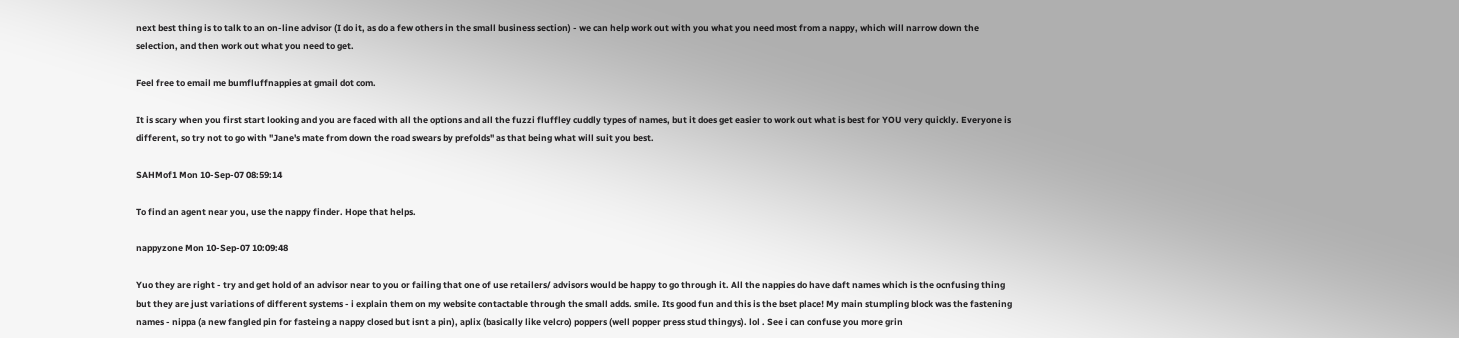next best thing is to talk to an on-line advisor (I do it, as do a few others in the small business section) - we can help work out with you what you need most from a nappy, which will narrow down the selection, and then work out what you need to get.

Feel free to email me bumfluffnappies at gmail dot com.

It is scary when you first start looking and you are faced with all the options and all the fuzzi fluffley cuddly types of names, but it does get easier to work out what is best for YOU very quickly. Everyone is different, so try not to go with "Jane's mate from down the road swears by prefolds" as that being what will suit you best.

SAHMof1 Mon 10-Sep-07 08:59:14

To find an agent near you, use the nappy finder. Hope that helps.

nappyzone Mon 10-Sep-07 10:09:48

Yuo they are right - try and get hold of an advisor near to you or failing that one of use retailers/ advisors would be happy to go through it. All the nappies do have daft names which is the ocnfusing thing but they are just variations of different systems - i explain them on my website contactable through the small adds. smile. Its good fun and this is the bset place! My main stumpling block was the fastening names - nippa (a new fangled pin for fasteing a nappy closed but isnt a pin), aplix (basically like velcro) poppers (well popper press stud thingys). lol . See i can confuse you more grin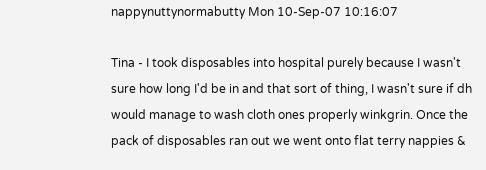nappynuttynormabutty Mon 10-Sep-07 10:16:07

Tina - I took disposables into hospital purely because I wasn't sure how long I'd be in and that sort of thing, I wasn't sure if dh would manage to wash cloth ones properly winkgrin. Once the pack of disposables ran out we went onto flat terry nappies &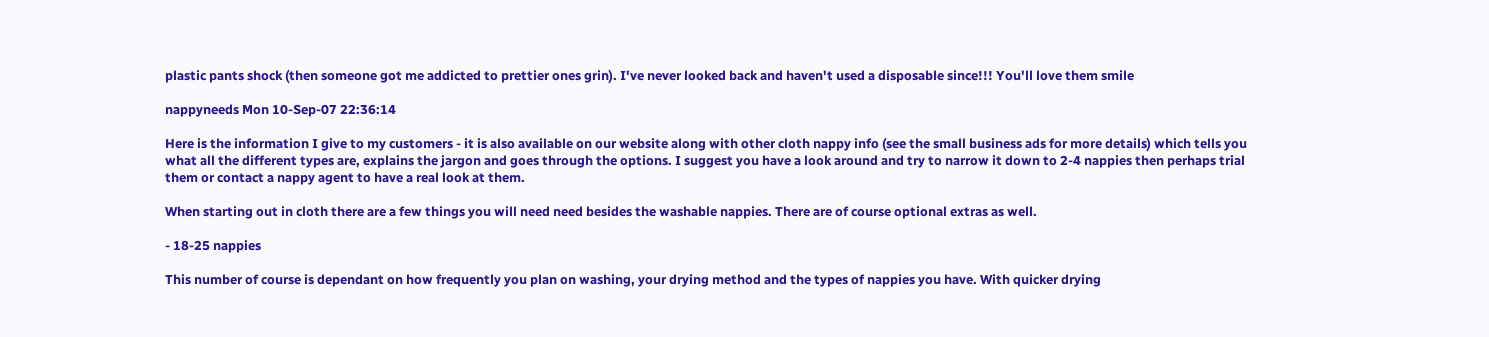plastic pants shock (then someone got me addicted to prettier ones grin). I've never looked back and haven't used a disposable since!!! You'll love them smile

nappyneeds Mon 10-Sep-07 22:36:14

Here is the information I give to my customers - it is also available on our website along with other cloth nappy info (see the small business ads for more details) which tells you what all the different types are, explains the jargon and goes through the options. I suggest you have a look around and try to narrow it down to 2-4 nappies then perhaps trial them or contact a nappy agent to have a real look at them.

When starting out in cloth there are a few things you will need need besides the washable nappies. There are of course optional extras as well.

- 18-25 nappies

This number of course is dependant on how frequently you plan on washing, your drying method and the types of nappies you have. With quicker drying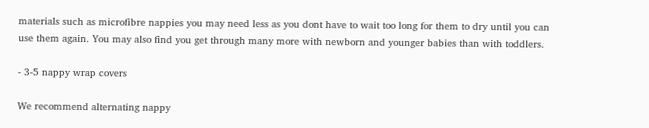materials such as microfibre nappies you may need less as you dont have to wait too long for them to dry until you can use them again. You may also find you get through many more with newborn and younger babies than with toddlers.

- 3-5 nappy wrap covers

We recommend alternating nappy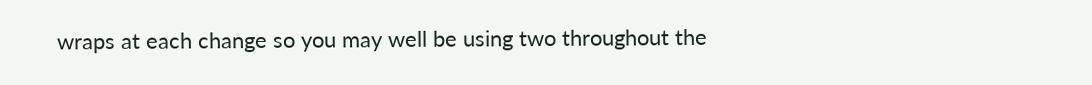wraps at each change so you may well be using two throughout the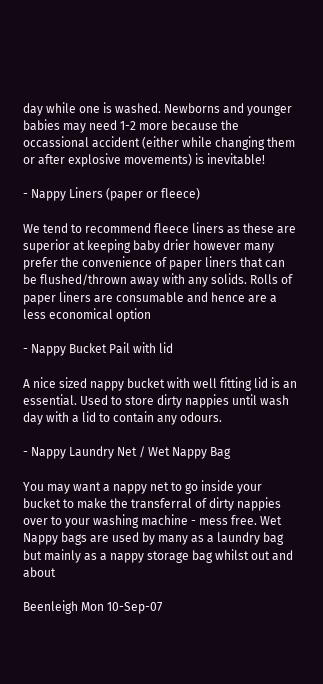day while one is washed. Newborns and younger babies may need 1-2 more because the occassional accident (either while changing them or after explosive movements) is inevitable!

- Nappy Liners (paper or fleece)

We tend to recommend fleece liners as these are superior at keeping baby drier however many prefer the convenience of paper liners that can be flushed/thrown away with any solids. Rolls of paper liners are consumable and hence are a less economical option

- Nappy Bucket Pail with lid

A nice sized nappy bucket with well fitting lid is an essential. Used to store dirty nappies until wash day with a lid to contain any odours.

- Nappy Laundry Net / Wet Nappy Bag

You may want a nappy net to go inside your bucket to make the transferral of dirty nappies over to your washing machine - mess free. Wet Nappy bags are used by many as a laundry bag but mainly as a nappy storage bag whilst out and about

Beenleigh Mon 10-Sep-07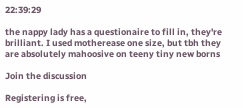22:39:29

the nappy lady has a questionaire to fill in, they're brilliant. I used motherease one size, but tbh they are absolutely mahoosive on teeny tiny new borns

Join the discussion

Registering is free,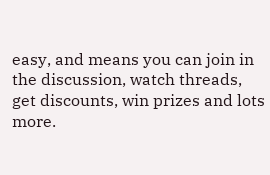easy, and means you can join in the discussion, watch threads, get discounts, win prizes and lots more.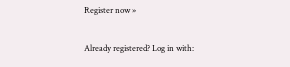Register now »

Already registered? Log in with: